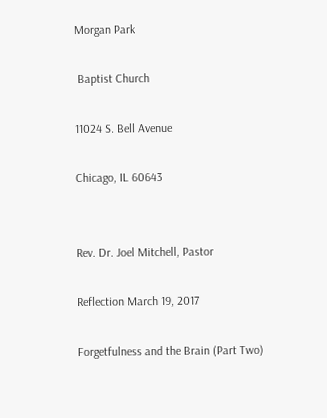Morgan Park

 Baptist Church

11024 S. Bell Avenue

Chicago, IL 60643


Rev. Dr. Joel Mitchell, Pastor

Reflection March 19, 2017

Forgetfulness and the Brain (Part Two)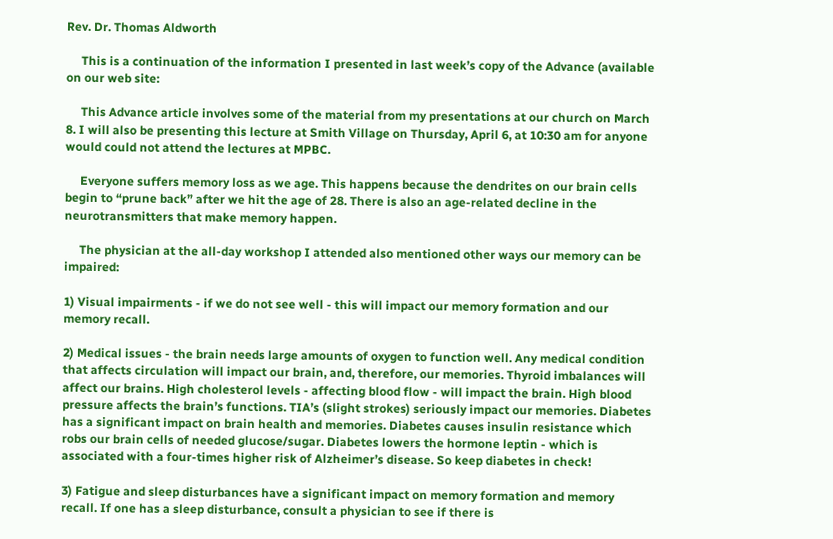Rev. Dr. Thomas Aldworth

     This is a continuation of the information I presented in last week’s copy of the Advance (available on our web site:

     This Advance article involves some of the material from my presentations at our church on March 8. I will also be presenting this lecture at Smith Village on Thursday, April 6, at 10:30 am for anyone would could not attend the lectures at MPBC.

     Everyone suffers memory loss as we age. This happens because the dendrites on our brain cells begin to “prune back” after we hit the age of 28. There is also an age-related decline in the neurotransmitters that make memory happen.

     The physician at the all-day workshop I attended also mentioned other ways our memory can be impaired:

1) Visual impairments - if we do not see well - this will impact our memory formation and our memory recall.

2) Medical issues - the brain needs large amounts of oxygen to function well. Any medical condition that affects circulation will impact our brain, and, therefore, our memories. Thyroid imbalances will affect our brains. High cholesterol levels - affecting blood flow - will impact the brain. High blood pressure affects the brain’s functions. TIA’s (slight strokes) seriously impact our memories. Diabetes has a significant impact on brain health and memories. Diabetes causes insulin resistance which robs our brain cells of needed glucose/sugar. Diabetes lowers the hormone leptin - which is associated with a four-times higher risk of Alzheimer’s disease. So keep diabetes in check!

3) Fatigue and sleep disturbances have a significant impact on memory formation and memory recall. If one has a sleep disturbance, consult a physician to see if there is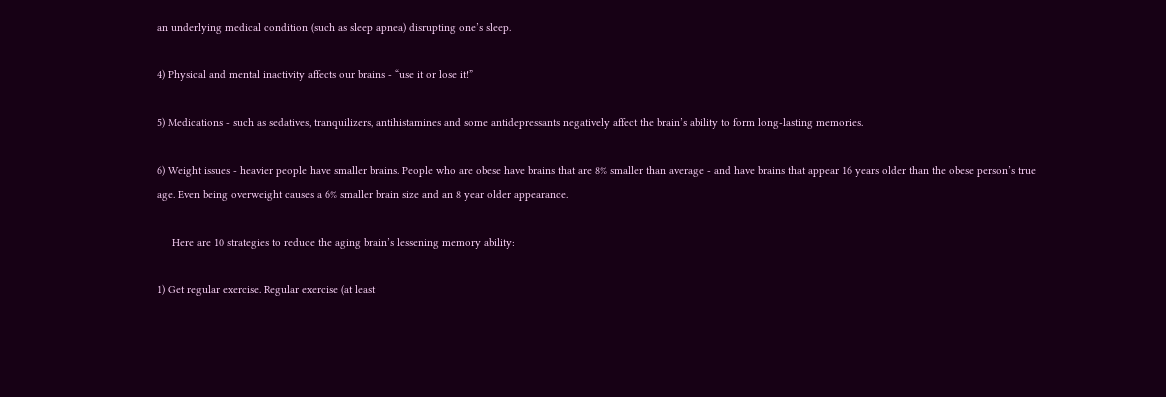an underlying medical condition (such as sleep apnea) disrupting one’s sleep.

4) Physical and mental inactivity affects our brains - “use it or lose it!”

5) Medications - such as sedatives, tranquilizers, antihistamines and some antidepressants negatively affect the brain’s ability to form long-lasting memories.

6) Weight issues - heavier people have smaller brains. People who are obese have brains that are 8% smaller than average - and have brains that appear 16 years older than the obese person’s true age. Even being overweight causes a 6% smaller brain size and an 8 year older appearance.

     Here are 10 strategies to reduce the aging brain’s lessening memory ability:

1) Get regular exercise. Regular exercise (at least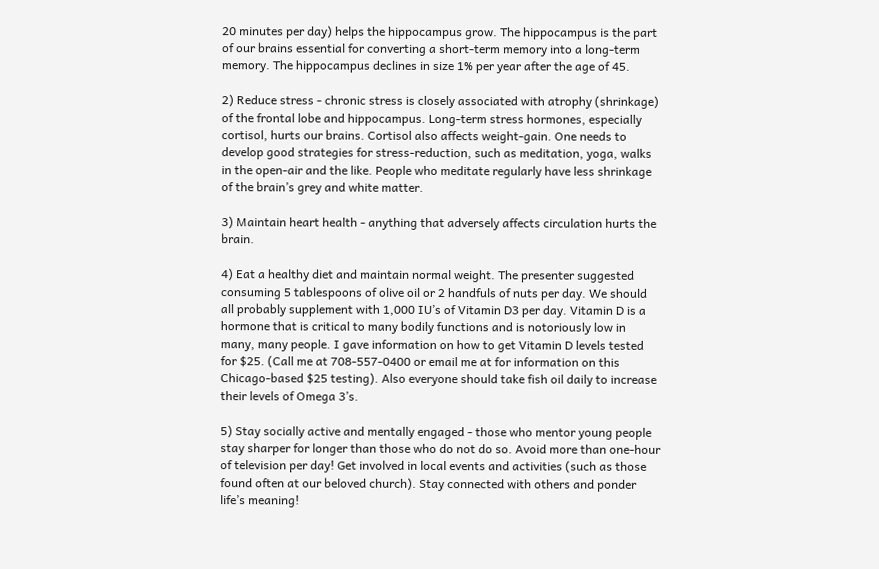20 minutes per day) helps the hippocampus grow. The hippocampus is the part of our brains essential for converting a short-term memory into a long-term memory. The hippocampus declines in size 1% per year after the age of 45.

2) Reduce stress - chronic stress is closely associated with atrophy (shrinkage) of the frontal lobe and hippocampus. Long-term stress hormones, especially cortisol, hurts our brains. Cortisol also affects weight-gain. One needs to develop good strategies for stress-reduction, such as meditation, yoga, walks in the open-air and the like. People who meditate regularly have less shrinkage of the brain’s grey and white matter.

3) Maintain heart health - anything that adversely affects circulation hurts the brain.

4) Eat a healthy diet and maintain normal weight. The presenter suggested consuming 5 tablespoons of olive oil or 2 handfuls of nuts per day. We should all probably supplement with 1,000 IU’s of Vitamin D3 per day. Vitamin D is a hormone that is critical to many bodily functions and is notoriously low in many, many people. I gave information on how to get Vitamin D levels tested for $25. (Call me at 708-557-0400 or email me at for information on this Chicago-based $25 testing). Also everyone should take fish oil daily to increase their levels of Omega 3’s.

5) Stay socially active and mentally engaged - those who mentor young people stay sharper for longer than those who do not do so. Avoid more than one-hour of television per day! Get involved in local events and activities (such as those found often at our beloved church). Stay connected with others and ponder life’s meaning!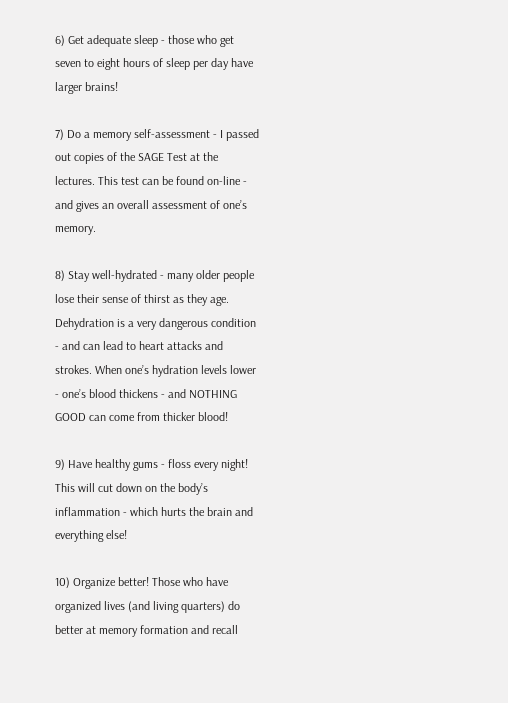6) Get adequate sleep - those who get seven to eight hours of sleep per day have larger brains!

7) Do a memory self-assessment - I passed out copies of the SAGE Test at the lectures. This test can be found on-line - and gives an overall assessment of one’s memory.

8) Stay well-hydrated - many older people lose their sense of thirst as they age. Dehydration is a very dangerous condition - and can lead to heart attacks and strokes. When one’s hydration levels lower - one’s blood thickens - and NOTHING GOOD can come from thicker blood!

9) Have healthy gums - floss every night! This will cut down on the body’s inflammation - which hurts the brain and everything else!

10) Organize better! Those who have organized lives (and living quarters) do better at memory formation and recall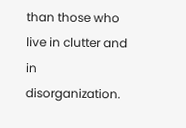than those who live in clutter and in disorganization.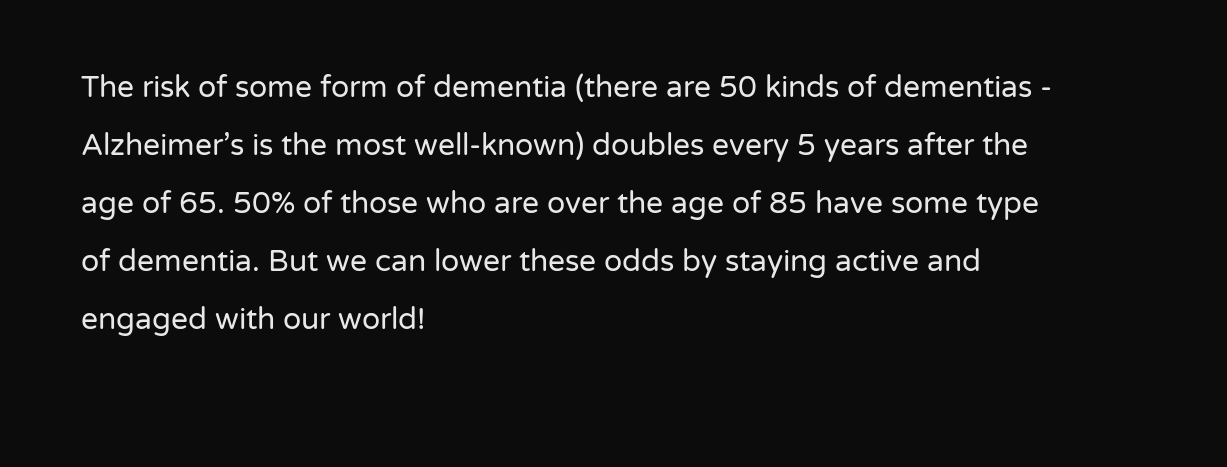The risk of some form of dementia (there are 50 kinds of dementias - Alzheimer’s is the most well-known) doubles every 5 years after the age of 65. 50% of those who are over the age of 85 have some type of dementia. But we can lower these odds by staying active and engaged with our world!